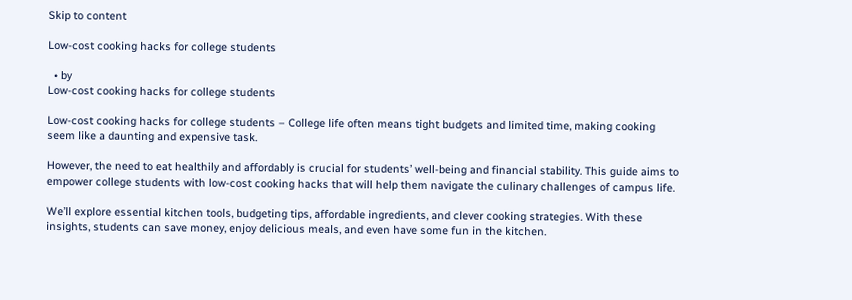Skip to content

Low-cost cooking hacks for college students

  • by
Low-cost cooking hacks for college students

Low-cost cooking hacks for college students – College life often means tight budgets and limited time, making cooking seem like a daunting and expensive task.

However, the need to eat healthily and affordably is crucial for students’ well-being and financial stability. This guide aims to empower college students with low-cost cooking hacks that will help them navigate the culinary challenges of campus life.

We’ll explore essential kitchen tools, budgeting tips, affordable ingredients, and clever cooking strategies. With these insights, students can save money, enjoy delicious meals, and even have some fun in the kitchen.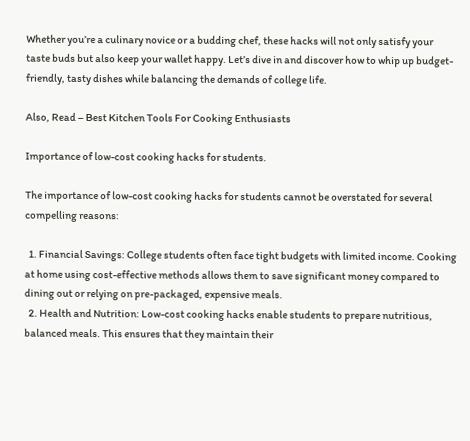Whether you’re a culinary novice or a budding chef, these hacks will not only satisfy your taste buds but also keep your wallet happy. Let’s dive in and discover how to whip up budget-friendly, tasty dishes while balancing the demands of college life.

Also, Read – Best Kitchen Tools For Cooking Enthusiasts

Importance of low-cost cooking hacks for students.

The importance of low-cost cooking hacks for students cannot be overstated for several compelling reasons:

  1. Financial Savings: College students often face tight budgets with limited income. Cooking at home using cost-effective methods allows them to save significant money compared to dining out or relying on pre-packaged, expensive meals.
  2. Health and Nutrition: Low-cost cooking hacks enable students to prepare nutritious, balanced meals. This ensures that they maintain their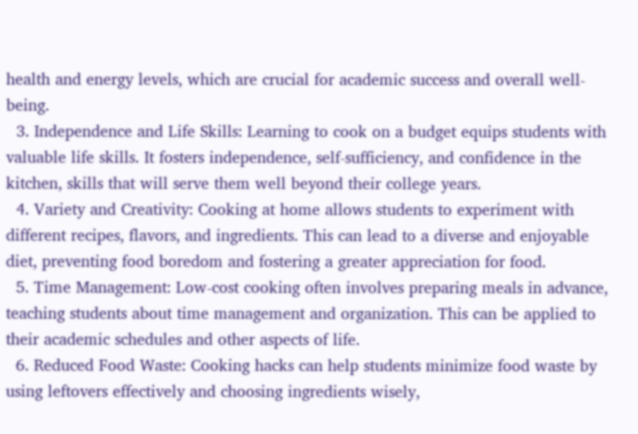health and energy levels, which are crucial for academic success and overall well-being.
  3. Independence and Life Skills: Learning to cook on a budget equips students with valuable life skills. It fosters independence, self-sufficiency, and confidence in the kitchen, skills that will serve them well beyond their college years.
  4. Variety and Creativity: Cooking at home allows students to experiment with different recipes, flavors, and ingredients. This can lead to a diverse and enjoyable diet, preventing food boredom and fostering a greater appreciation for food.
  5. Time Management: Low-cost cooking often involves preparing meals in advance, teaching students about time management and organization. This can be applied to their academic schedules and other aspects of life.
  6. Reduced Food Waste: Cooking hacks can help students minimize food waste by using leftovers effectively and choosing ingredients wisely,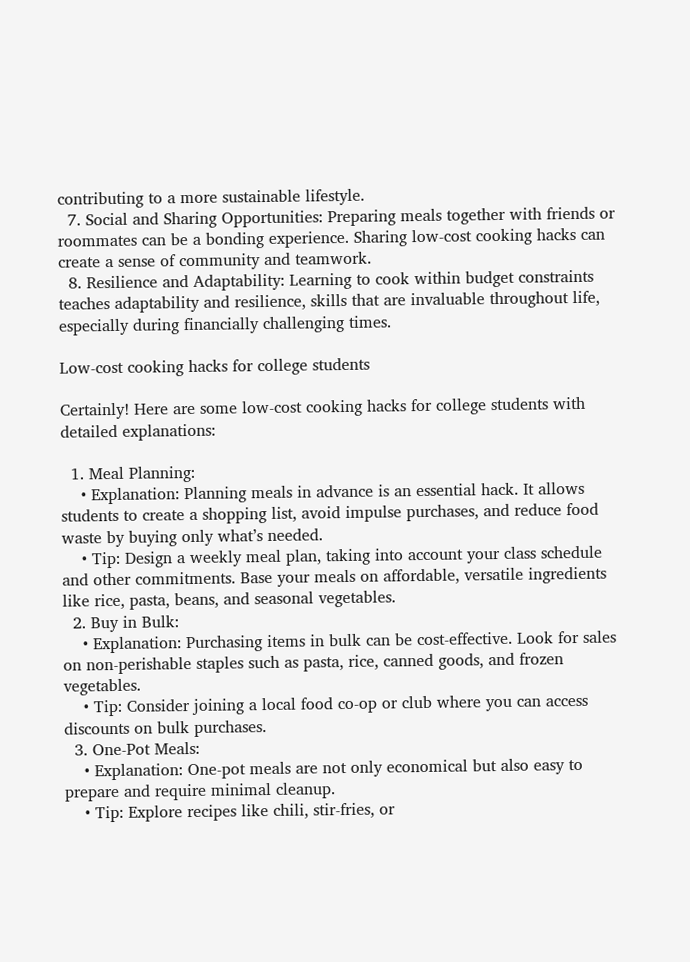contributing to a more sustainable lifestyle.
  7. Social and Sharing Opportunities: Preparing meals together with friends or roommates can be a bonding experience. Sharing low-cost cooking hacks can create a sense of community and teamwork.
  8. Resilience and Adaptability: Learning to cook within budget constraints teaches adaptability and resilience, skills that are invaluable throughout life, especially during financially challenging times.

Low-cost cooking hacks for college students

Certainly! Here are some low-cost cooking hacks for college students with detailed explanations:

  1. Meal Planning:
    • Explanation: Planning meals in advance is an essential hack. It allows students to create a shopping list, avoid impulse purchases, and reduce food waste by buying only what’s needed.
    • Tip: Design a weekly meal plan, taking into account your class schedule and other commitments. Base your meals on affordable, versatile ingredients like rice, pasta, beans, and seasonal vegetables.
  2. Buy in Bulk:
    • Explanation: Purchasing items in bulk can be cost-effective. Look for sales on non-perishable staples such as pasta, rice, canned goods, and frozen vegetables.
    • Tip: Consider joining a local food co-op or club where you can access discounts on bulk purchases.
  3. One-Pot Meals:
    • Explanation: One-pot meals are not only economical but also easy to prepare and require minimal cleanup.
    • Tip: Explore recipes like chili, stir-fries, or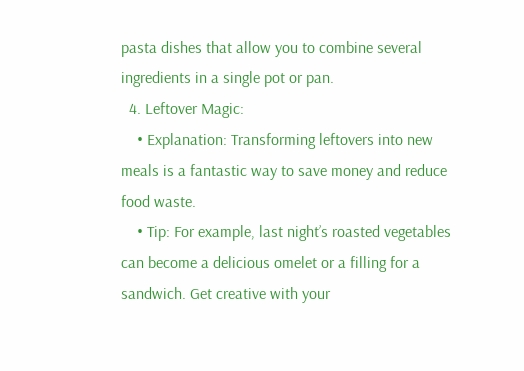pasta dishes that allow you to combine several ingredients in a single pot or pan.
  4. Leftover Magic:
    • Explanation: Transforming leftovers into new meals is a fantastic way to save money and reduce food waste.
    • Tip: For example, last night’s roasted vegetables can become a delicious omelet or a filling for a sandwich. Get creative with your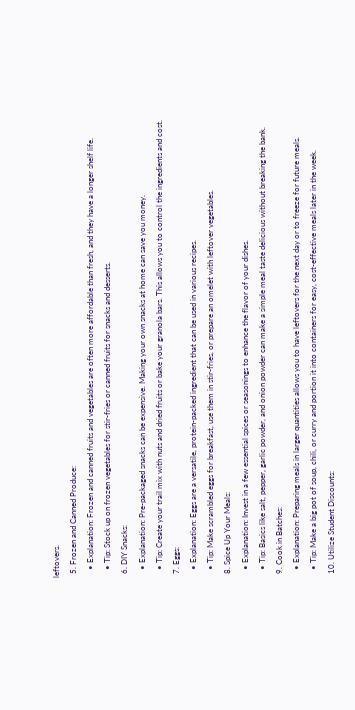leftovers.
  5. Frozen and Canned Produce:
    • Explanation: Frozen and canned fruits and vegetables are often more affordable than fresh, and they have a longer shelf life.
    • Tip: Stock up on frozen vegetables for stir-fries or canned fruits for snacks and desserts.
  6. DIY Snacks:
    • Explanation: Pre-packaged snacks can be expensive. Making your own snacks at home can save you money.
    • Tip: Create your trail mix with nuts and dried fruits or bake your granola bars. This allows you to control the ingredients and cost.
  7. Eggs:
    • Explanation: Eggs are a versatile, protein-packed ingredient that can be used in various recipes.
    • Tip: Make scrambled eggs for breakfast, use them in stir-fries, or prepare an omelet with leftover vegetables.
  8. Spice Up Your Meals:
    • Explanation: Invest in a few essential spices or seasonings to enhance the flavor of your dishes.
    • Tip: Basics like salt, pepper, garlic powder, and onion powder can make a simple meal taste delicious without breaking the bank.
  9. Cook in Batches:
    • Explanation: Preparing meals in larger quantities allows you to have leftovers for the next day or to freeze for future meals.
    • Tip: Make a big pot of soup, chili, or curry and portion it into containers for easy, cost-effective meals later in the week.
  10. Utilize Student Discounts: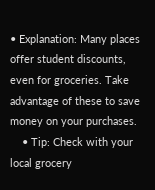• Explanation: Many places offer student discounts, even for groceries. Take advantage of these to save money on your purchases.
    • Tip: Check with your local grocery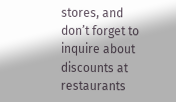stores, and don’t forget to inquire about discounts at restaurants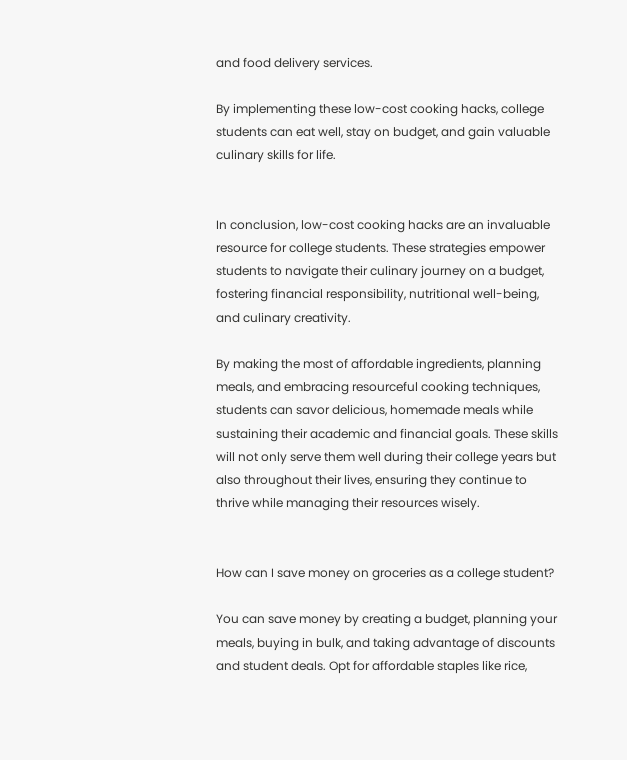and food delivery services.

By implementing these low-cost cooking hacks, college students can eat well, stay on budget, and gain valuable culinary skills for life.


In conclusion, low-cost cooking hacks are an invaluable resource for college students. These strategies empower students to navigate their culinary journey on a budget, fostering financial responsibility, nutritional well-being, and culinary creativity.

By making the most of affordable ingredients, planning meals, and embracing resourceful cooking techniques, students can savor delicious, homemade meals while sustaining their academic and financial goals. These skills will not only serve them well during their college years but also throughout their lives, ensuring they continue to thrive while managing their resources wisely.


How can I save money on groceries as a college student?

You can save money by creating a budget, planning your meals, buying in bulk, and taking advantage of discounts and student deals. Opt for affordable staples like rice,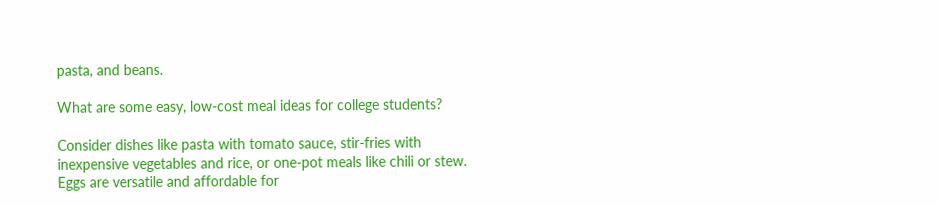pasta, and beans.

What are some easy, low-cost meal ideas for college students?

Consider dishes like pasta with tomato sauce, stir-fries with inexpensive vegetables and rice, or one-pot meals like chili or stew. Eggs are versatile and affordable for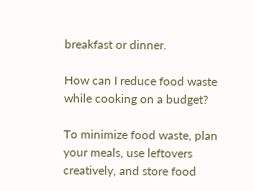breakfast or dinner.

How can I reduce food waste while cooking on a budget?

To minimize food waste, plan your meals, use leftovers creatively, and store food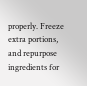properly. Freeze extra portions, and repurpose ingredients for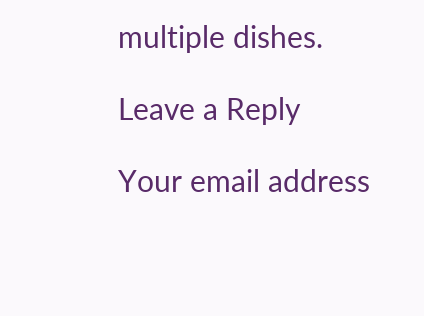multiple dishes.

Leave a Reply

Your email address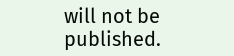will not be published.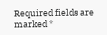Required fields are marked *